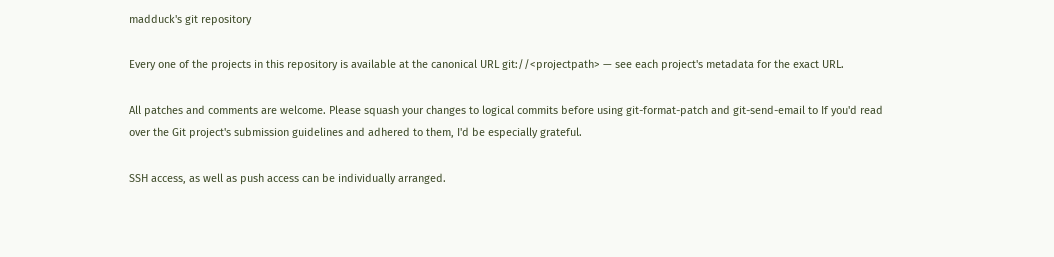madduck's git repository

Every one of the projects in this repository is available at the canonical URL git://<projectpath> — see each project's metadata for the exact URL.

All patches and comments are welcome. Please squash your changes to logical commits before using git-format-patch and git-send-email to If you'd read over the Git project's submission guidelines and adhered to them, I'd be especially grateful.

SSH access, as well as push access can be individually arranged.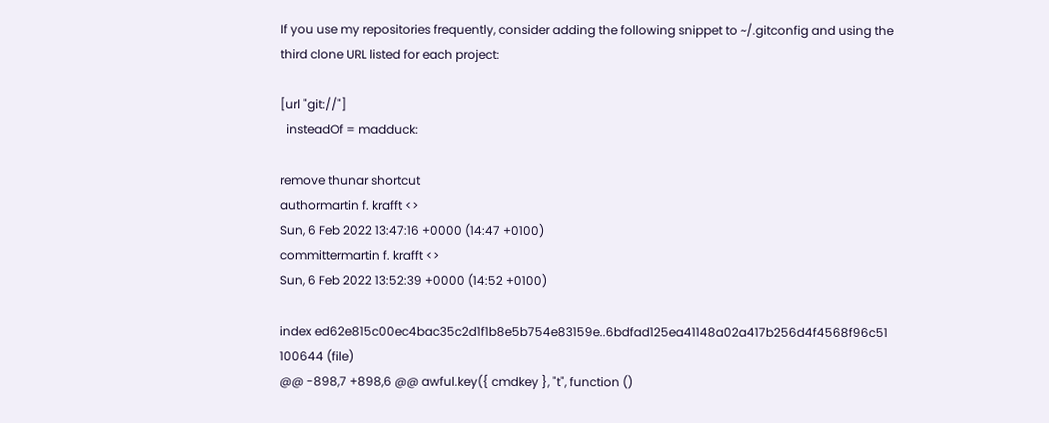If you use my repositories frequently, consider adding the following snippet to ~/.gitconfig and using the third clone URL listed for each project:

[url "git://"]
  insteadOf = madduck:

remove thunar shortcut
authormartin f. krafft <>
Sun, 6 Feb 2022 13:47:16 +0000 (14:47 +0100)
committermartin f. krafft <>
Sun, 6 Feb 2022 13:52:39 +0000 (14:52 +0100)

index ed62e815c00ec4bac35c2d1f1b8e5b754e83159e..6bdfad125ea41148a02a417b256d4f4568f96c51 100644 (file)
@@ -898,7 +898,6 @@ awful.key({ cmdkey }, "t", function ()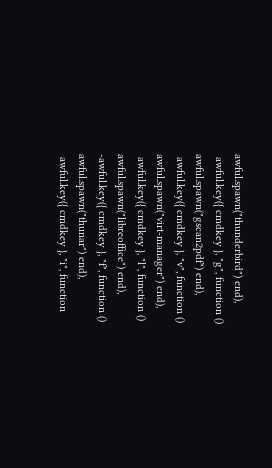awful.spawn("thunderbird") end),
 awful.key({ cmdkey }, "g", function () awful.spawn("gscan2pdf") end),
 awful.key({ cmdkey }, "v", function () awful.spawn("virt-manager") end),
 awful.key({ cmdkey }, "l", function () awful.spawn("libreoffice") end),
-awful.key({ cmdkey }, "f", function () awful.spawn("thunar") end),
 awful.key({ cmdkey }, "i", function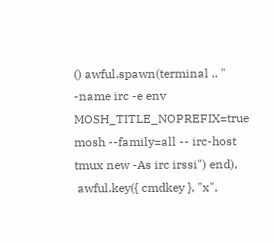() awful.spawn(terminal .. " -name irc -e env MOSH_TITLE_NOPREFIX=true mosh --family=all -- irc-host tmux new -As irc irssi") end),
 awful.key({ cmdkey }, "x",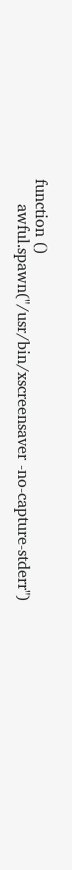function ()
     awful.spawn("/usr/bin/xscreensaver -no-capture-stderr")